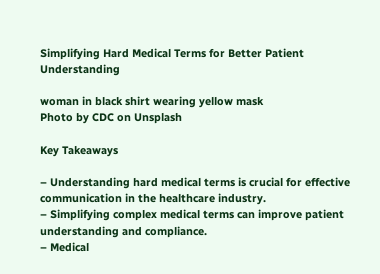Simplifying Hard Medical Terms for Better Patient Understanding

woman in black shirt wearing yellow mask
Photo by CDC on Unsplash

Key Takeaways

– Understanding hard medical terms is crucial for effective communication in the healthcare industry.
– Simplifying complex medical terms can improve patient understanding and compliance.
– Medical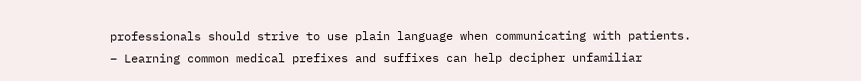professionals should strive to use plain language when communicating with patients.
– Learning common medical prefixes and suffixes can help decipher unfamiliar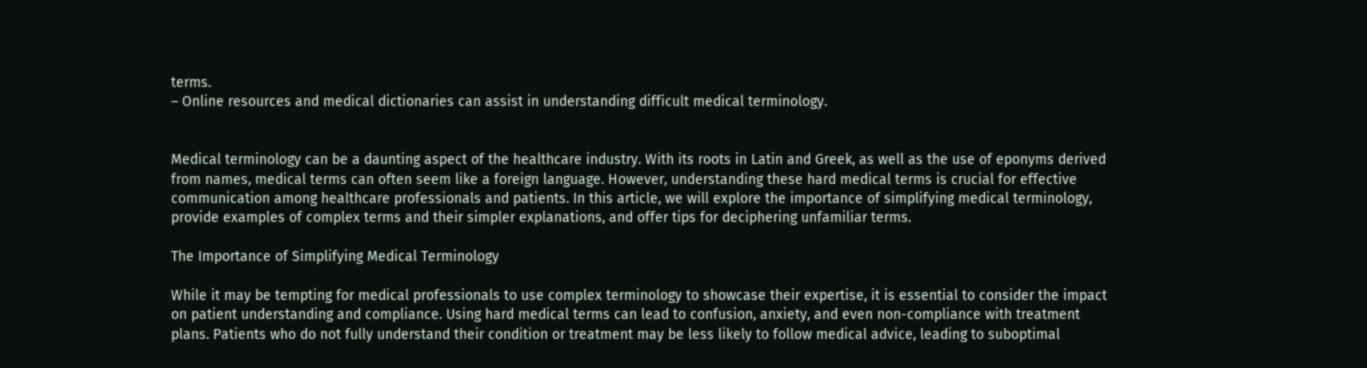terms.
– Online resources and medical dictionaries can assist in understanding difficult medical terminology.


Medical terminology can be a daunting aspect of the healthcare industry. With its roots in Latin and Greek, as well as the use of eponyms derived from names, medical terms can often seem like a foreign language. However, understanding these hard medical terms is crucial for effective communication among healthcare professionals and patients. In this article, we will explore the importance of simplifying medical terminology, provide examples of complex terms and their simpler explanations, and offer tips for deciphering unfamiliar terms.

The Importance of Simplifying Medical Terminology

While it may be tempting for medical professionals to use complex terminology to showcase their expertise, it is essential to consider the impact on patient understanding and compliance. Using hard medical terms can lead to confusion, anxiety, and even non-compliance with treatment plans. Patients who do not fully understand their condition or treatment may be less likely to follow medical advice, leading to suboptimal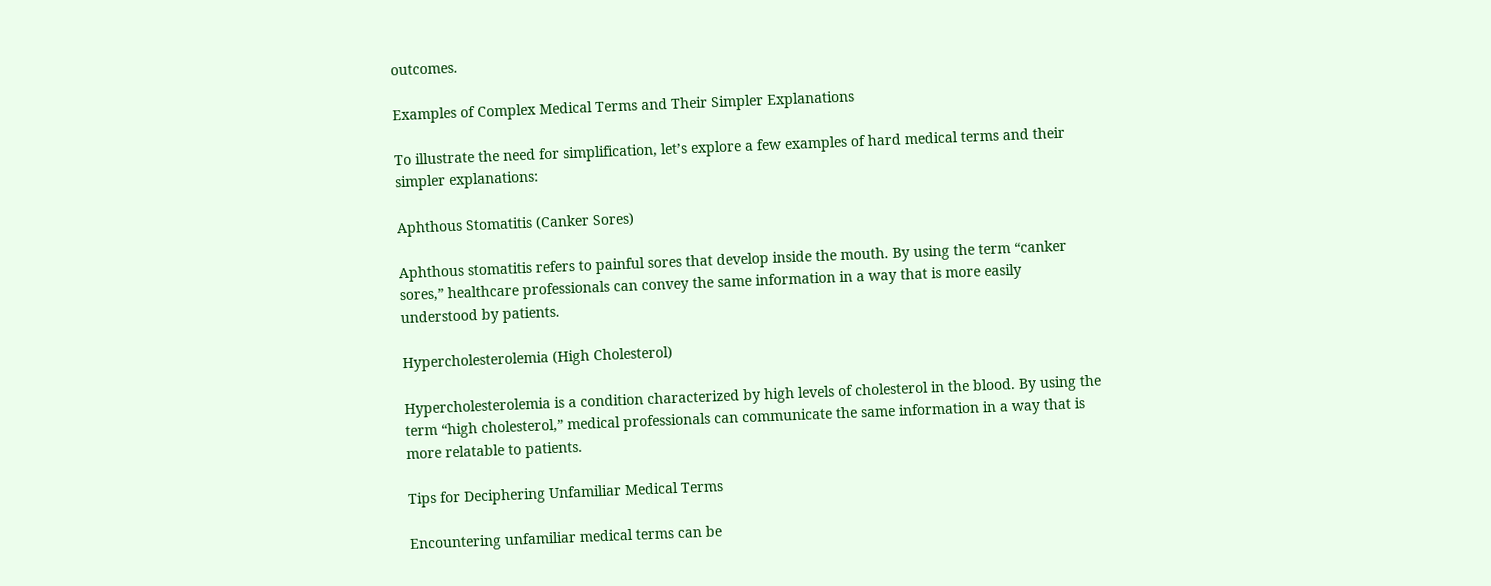outcomes.

Examples of Complex Medical Terms and Their Simpler Explanations

To illustrate the need for simplification, let’s explore a few examples of hard medical terms and their simpler explanations:

Aphthous Stomatitis (Canker Sores)

Aphthous stomatitis refers to painful sores that develop inside the mouth. By using the term “canker sores,” healthcare professionals can convey the same information in a way that is more easily understood by patients.

Hypercholesterolemia (High Cholesterol)

Hypercholesterolemia is a condition characterized by high levels of cholesterol in the blood. By using the term “high cholesterol,” medical professionals can communicate the same information in a way that is more relatable to patients.

Tips for Deciphering Unfamiliar Medical Terms

Encountering unfamiliar medical terms can be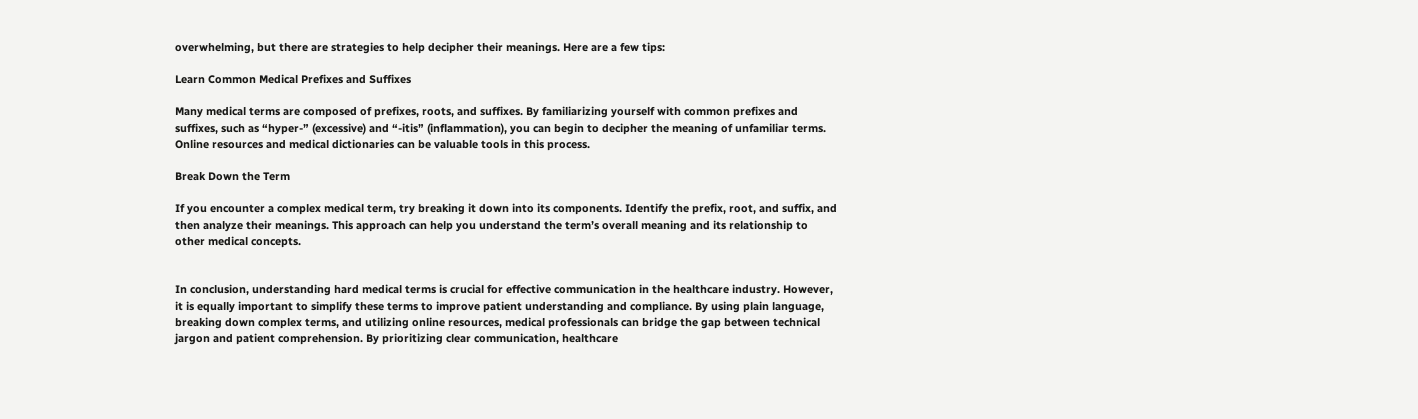overwhelming, but there are strategies to help decipher their meanings. Here are a few tips:

Learn Common Medical Prefixes and Suffixes

Many medical terms are composed of prefixes, roots, and suffixes. By familiarizing yourself with common prefixes and suffixes, such as “hyper-” (excessive) and “-itis” (inflammation), you can begin to decipher the meaning of unfamiliar terms. Online resources and medical dictionaries can be valuable tools in this process.

Break Down the Term

If you encounter a complex medical term, try breaking it down into its components. Identify the prefix, root, and suffix, and then analyze their meanings. This approach can help you understand the term’s overall meaning and its relationship to other medical concepts.


In conclusion, understanding hard medical terms is crucial for effective communication in the healthcare industry. However, it is equally important to simplify these terms to improve patient understanding and compliance. By using plain language, breaking down complex terms, and utilizing online resources, medical professionals can bridge the gap between technical jargon and patient comprehension. By prioritizing clear communication, healthcare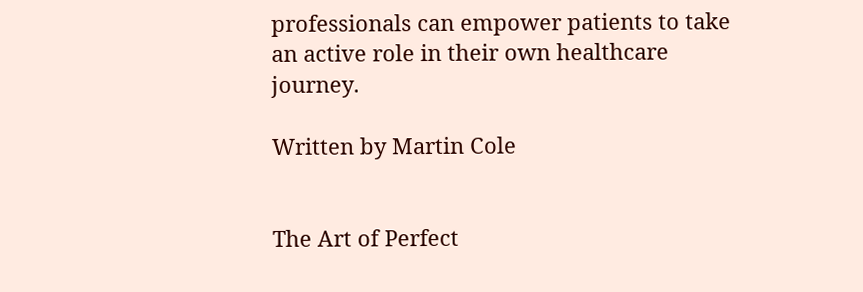professionals can empower patients to take an active role in their own healthcare journey.

Written by Martin Cole


The Art of Perfect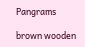Pangrams

brown wooden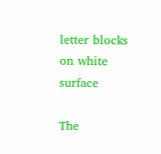letter blocks on white surface

The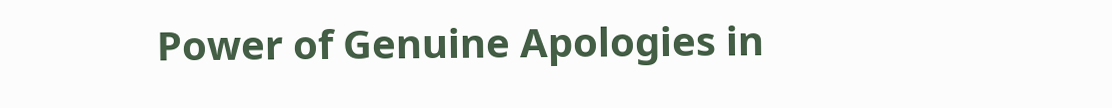Power of Genuine Apologies in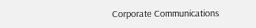Corporate Communications